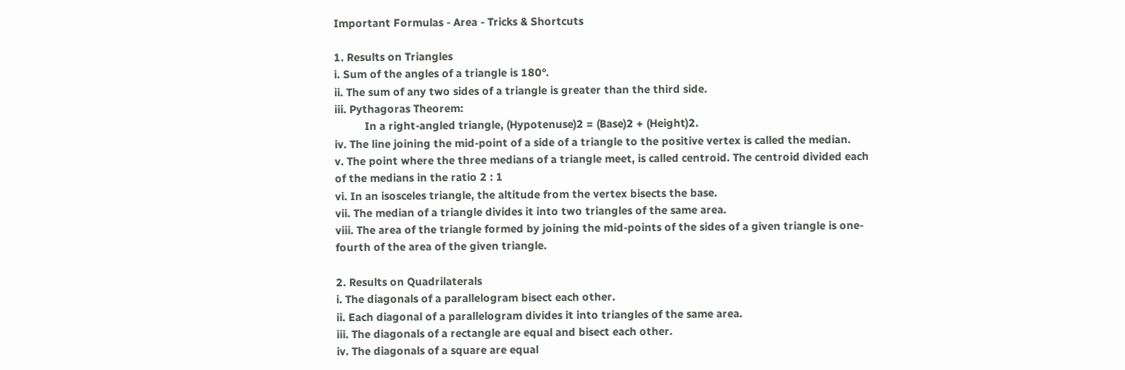Important Formulas - Area - Tricks & Shortcuts

1. Results on Triangles
i. Sum of the angles of a triangle is 180°.
ii. The sum of any two sides of a triangle is greater than the third side.
iii. Pythagoras Theorem:
          In a right-angled triangle, (Hypotenuse)2 = (Base)2 + (Height)2.
iv. The line joining the mid-point of a side of a triangle to the positive vertex is called the median.
v. The point where the three medians of a triangle meet, is called centroid. The centroid divided each of the medians in the ratio 2 : 1
vi. In an isosceles triangle, the altitude from the vertex bisects the base.
vii. The median of a triangle divides it into two triangles of the same area.
viii. The area of the triangle formed by joining the mid-points of the sides of a given triangle is one-fourth of the area of the given triangle.

2. Results on Quadrilaterals
i. The diagonals of a parallelogram bisect each other.
ii. Each diagonal of a parallelogram divides it into triangles of the same area.
iii. The diagonals of a rectangle are equal and bisect each other.
iv. The diagonals of a square are equal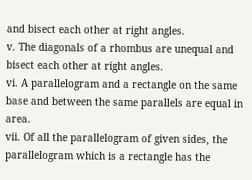and bisect each other at right angles.
v. The diagonals of a rhombus are unequal and bisect each other at right angles.
vi. A parallelogram and a rectangle on the same base and between the same parallels are equal in area.
vii. Of all the parallelogram of given sides, the parallelogram which is a rectangle has the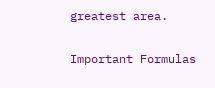greatest area.

Important Formulas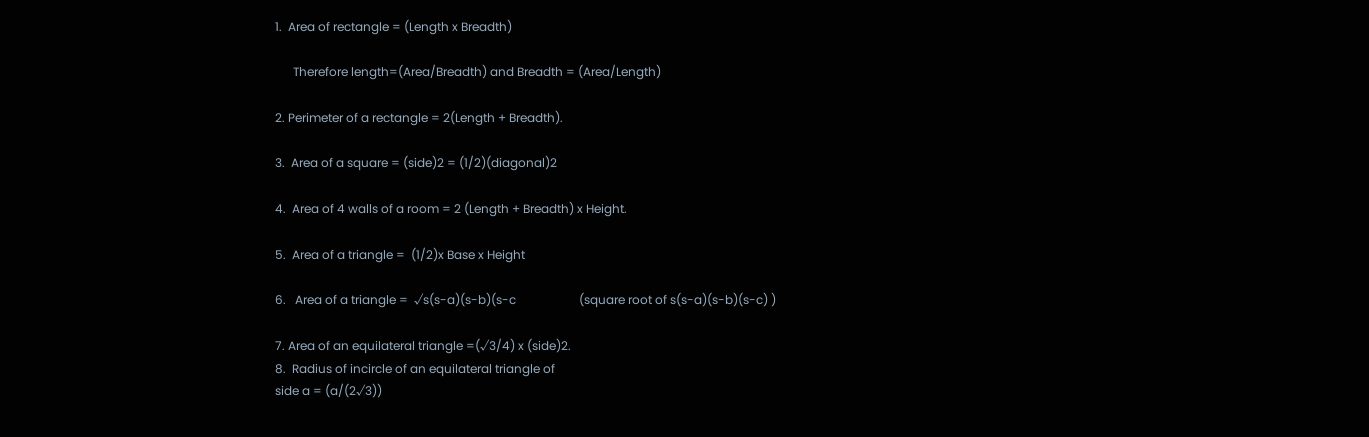1.  Area of rectangle = (Length x Breadth)

      Therefore length=(Area/Breadth) and Breadth = (Area/Length)

2. Perimeter of a rectangle = 2(Length + Breadth).

3.  Area of a square = (side)2 = (1/2)(diagonal)2

4.  Area of 4 walls of a room = 2 (Length + Breadth) x Height.

5.  Area of a triangle =  (1/2)x Base x Height

6.   Area of a triangle =  √s(s-a)(s-b)(s-c                     (square root of s(s-a)(s-b)(s-c) )

7. Area of an equilateral triangle =(√3/4) x (side)2.
8.  Radius of incircle of an equilateral triangle of
side a = (a/(2√3))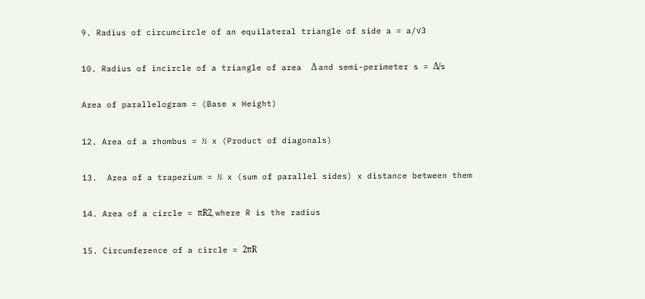9. Radius of circumcircle of an equilateral triangle of side a = a/√3

10. Radius of incircle of a triangle of area  Δ and semi-perimeter s = Δ/s

Area of parallelogram = (Base x Height)

12. Area of a rhombus = ½ x (Product of diagonals)

13.  Area of a trapezium = ½ x (sum of parallel sides) x distance between them

14. Area of a circle = πR2, where R is the radius

15. Circumference of a circle = 2πR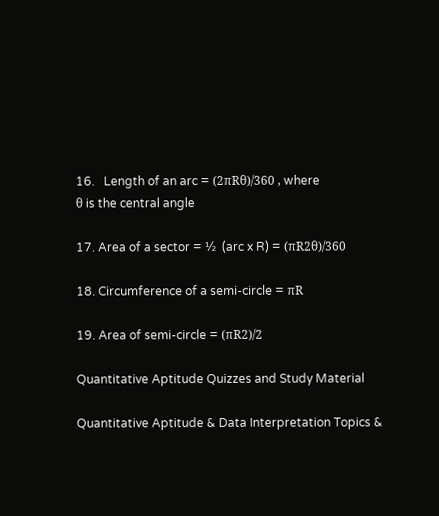16.   Length of an arc = (2πRθ)/360 , where
θ is the central angle

17. Area of a sector = ½  (arc x R) = (πR2θ)/360

18. Circumference of a semi-circle = πR

19. Area of semi-circle = (πR2)/2

Quantitative Aptitude Quizzes and Study Material

Quantitative Aptitude & Data Interpretation Topics &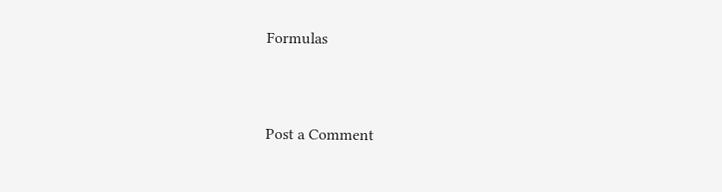Formulas


Post a Comment